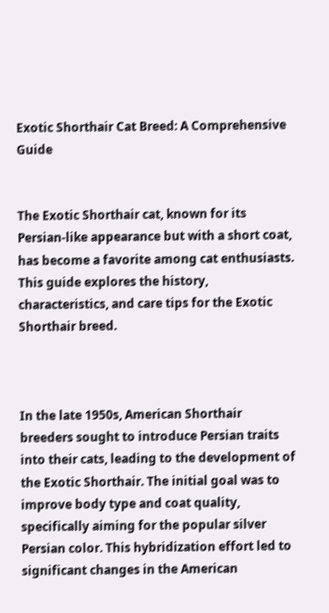Exotic Shorthair Cat Breed: A Comprehensive Guide


The Exotic Shorthair cat, known for its Persian-like appearance but with a short coat, has become a favorite among cat enthusiasts. This guide explores the history, characteristics, and care tips for the Exotic Shorthair breed.



In the late 1950s, American Shorthair breeders sought to introduce Persian traits into their cats, leading to the development of the Exotic Shorthair. The initial goal was to improve body type and coat quality, specifically aiming for the popular silver Persian color. This hybridization effort led to significant changes in the American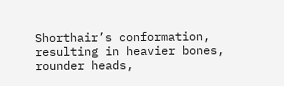Shorthair’s conformation, resulting in heavier bones, rounder heads,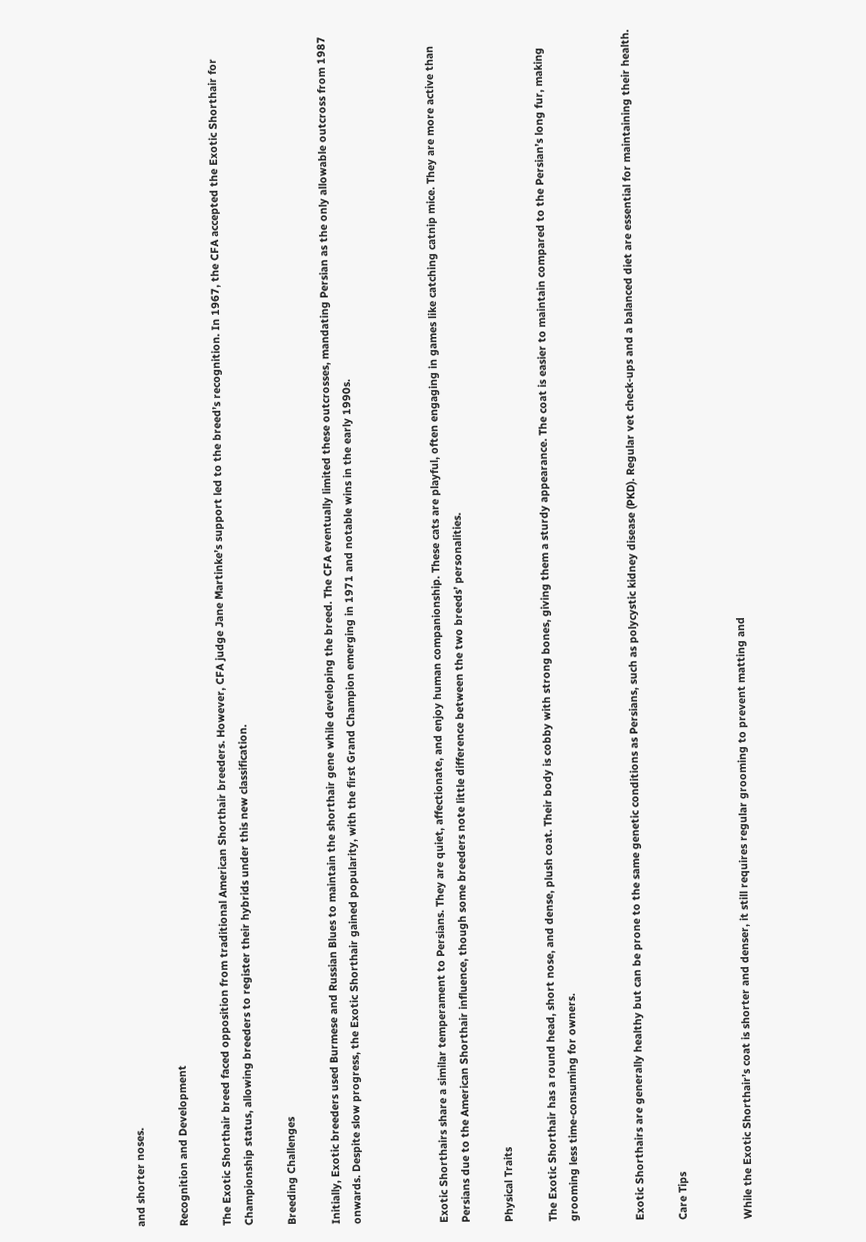and shorter noses.

Recognition and Development

The Exotic Shorthair breed faced opposition from traditional American Shorthair breeders. However, CFA judge Jane Martinke’s support led to the breed’s recognition. In 1967, the CFA accepted the Exotic Shorthair for Championship status, allowing breeders to register their hybrids under this new classification.

Breeding Challenges

Initially, Exotic breeders used Burmese and Russian Blues to maintain the shorthair gene while developing the breed. The CFA eventually limited these outcrosses, mandating Persian as the only allowable outcross from 1987 onwards. Despite slow progress, the Exotic Shorthair gained popularity, with the first Grand Champion emerging in 1971 and notable wins in the early 1990s.



Exotic Shorthairs share a similar temperament to Persians. They are quiet, affectionate, and enjoy human companionship. These cats are playful, often engaging in games like catching catnip mice. They are more active than Persians due to the American Shorthair influence, though some breeders note little difference between the two breeds’ personalities.

Physical Traits

The Exotic Shorthair has a round head, short nose, and dense, plush coat. Their body is cobby with strong bones, giving them a sturdy appearance. The coat is easier to maintain compared to the Persian’s long fur, making grooming less time-consuming for owners.


Exotic Shorthairs are generally healthy but can be prone to the same genetic conditions as Persians, such as polycystic kidney disease (PKD). Regular vet check-ups and a balanced diet are essential for maintaining their health.

Care Tips


While the Exotic Shorthair’s coat is shorter and denser, it still requires regular grooming to prevent matting and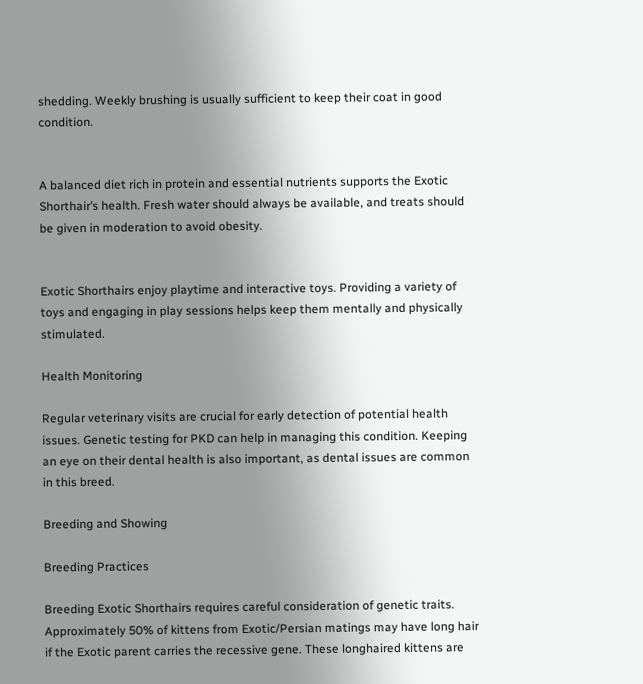shedding. Weekly brushing is usually sufficient to keep their coat in good condition.


A balanced diet rich in protein and essential nutrients supports the Exotic Shorthair’s health. Fresh water should always be available, and treats should be given in moderation to avoid obesity.


Exotic Shorthairs enjoy playtime and interactive toys. Providing a variety of toys and engaging in play sessions helps keep them mentally and physically stimulated.

Health Monitoring

Regular veterinary visits are crucial for early detection of potential health issues. Genetic testing for PKD can help in managing this condition. Keeping an eye on their dental health is also important, as dental issues are common in this breed.

Breeding and Showing

Breeding Practices

Breeding Exotic Shorthairs requires careful consideration of genetic traits. Approximately 50% of kittens from Exotic/Persian matings may have long hair if the Exotic parent carries the recessive gene. These longhaired kittens are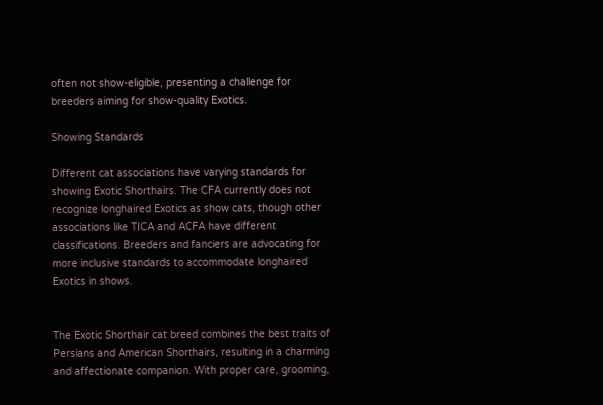often not show-eligible, presenting a challenge for breeders aiming for show-quality Exotics.

Showing Standards

Different cat associations have varying standards for showing Exotic Shorthairs. The CFA currently does not recognize longhaired Exotics as show cats, though other associations like TICA and ACFA have different classifications. Breeders and fanciers are advocating for more inclusive standards to accommodate longhaired Exotics in shows.


The Exotic Shorthair cat breed combines the best traits of Persians and American Shorthairs, resulting in a charming and affectionate companion. With proper care, grooming,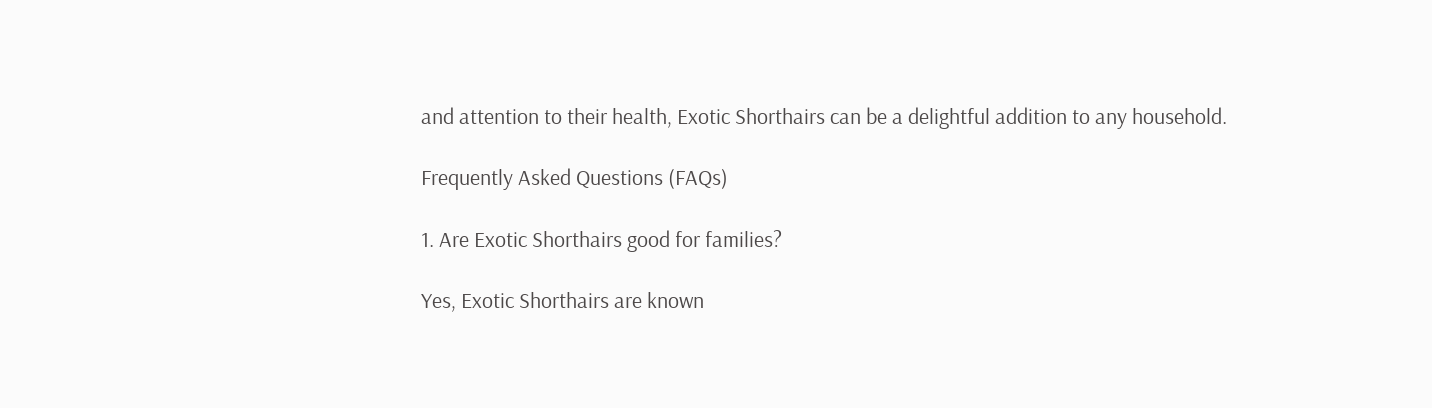and attention to their health, Exotic Shorthairs can be a delightful addition to any household.

Frequently Asked Questions (FAQs)

1. Are Exotic Shorthairs good for families?

Yes, Exotic Shorthairs are known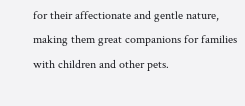for their affectionate and gentle nature, making them great companions for families with children and other pets.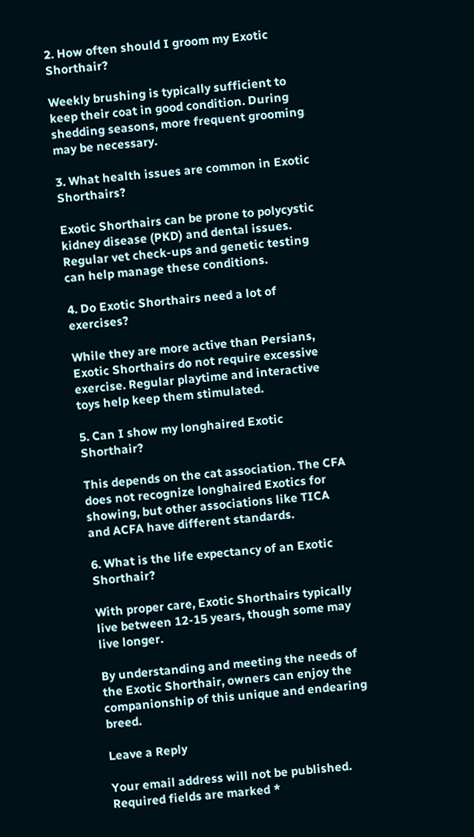2. How often should I groom my Exotic Shorthair?

Weekly brushing is typically sufficient to keep their coat in good condition. During shedding seasons, more frequent grooming may be necessary.

3. What health issues are common in Exotic Shorthairs?

Exotic Shorthairs can be prone to polycystic kidney disease (PKD) and dental issues. Regular vet check-ups and genetic testing can help manage these conditions.

4. Do Exotic Shorthairs need a lot of exercises?

While they are more active than Persians, Exotic Shorthairs do not require excessive exercise. Regular playtime and interactive toys help keep them stimulated.

5. Can I show my longhaired Exotic Shorthair?

This depends on the cat association. The CFA does not recognize longhaired Exotics for showing, but other associations like TICA and ACFA have different standards.

6. What is the life expectancy of an Exotic Shorthair?

With proper care, Exotic Shorthairs typically live between 12-15 years, though some may live longer.

By understanding and meeting the needs of the Exotic Shorthair, owners can enjoy the companionship of this unique and endearing breed.

Leave a Reply

Your email address will not be published. Required fields are marked *